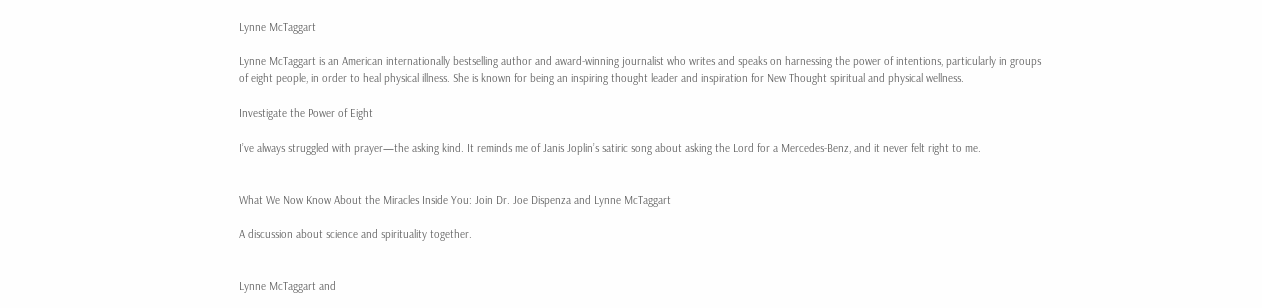Lynne McTaggart

Lynne McTaggart is an American internationally bestselling author and award-winning journalist who writes and speaks on harnessing the power of intentions, particularly in groups of eight people, in order to heal physical illness. She is known for being an inspiring thought leader and inspiration for New Thought spiritual and physical wellness.

Investigate the Power of Eight

I’ve always struggled with prayer—the asking kind. It reminds me of Janis Joplin’s satiric song about asking the Lord for a Mercedes-Benz, and it never felt right to me.


What We Now Know About the Miracles Inside You: Join Dr. Joe Dispenza and Lynne McTaggart

A discussion about science and spirituality together.


Lynne McTaggart and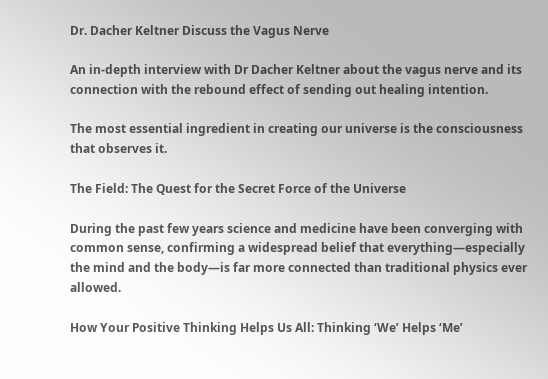Dr. Dacher Keltner Discuss the Vagus Nerve

An in-depth interview with Dr Dacher Keltner about the vagus nerve and its connection with the rebound effect of sending out healing intention.

The most essential ingredient in creating our universe is the consciousness that observes it.

The Field: The Quest for the Secret Force of the Universe

During the past few years science and medicine have been converging with common sense, confirming a widespread belief that everything―especially the mind and the body―is far more connected than traditional physics ever allowed.

How Your Positive Thinking Helps Us All: Thinking ‘We’ Helps ‘Me’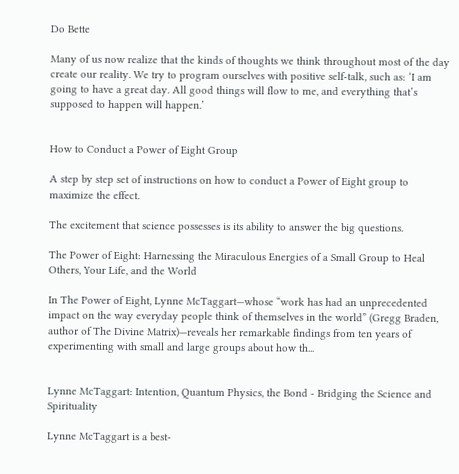Do Bette

Many of us now realize that the kinds of thoughts we think throughout most of the day create our reality. We try to program ourselves with positive self-talk, such as: ‘I am going to have a great day. All good things will flow to me, and everything that’s supposed to happen will happen.’


How to Conduct a Power of Eight Group

A step by step set of instructions on how to conduct a Power of Eight group to maximize the effect.

The excitement that science possesses is its ability to answer the big questions.

The Power of Eight: Harnessing the Miraculous Energies of a Small Group to Heal Others, Your Life, and the World

In The Power of Eight, Lynne McTaggart—whose “work has had an unprecedented impact on the way everyday people think of themselves in the world” (Gregg Braden, author of The Divine Matrix)—reveals her remarkable findings from ten years of experimenting with small and large groups about how th...


Lynne McTaggart: Intention, Quantum Physics, the Bond - Bridging the Science and Spirituality

Lynne McTaggart is a best-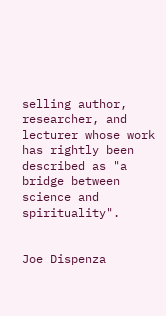selling author, researcher, and lecturer whose work has rightly been described as "a bridge between science and spirituality".


Joe Dispenza